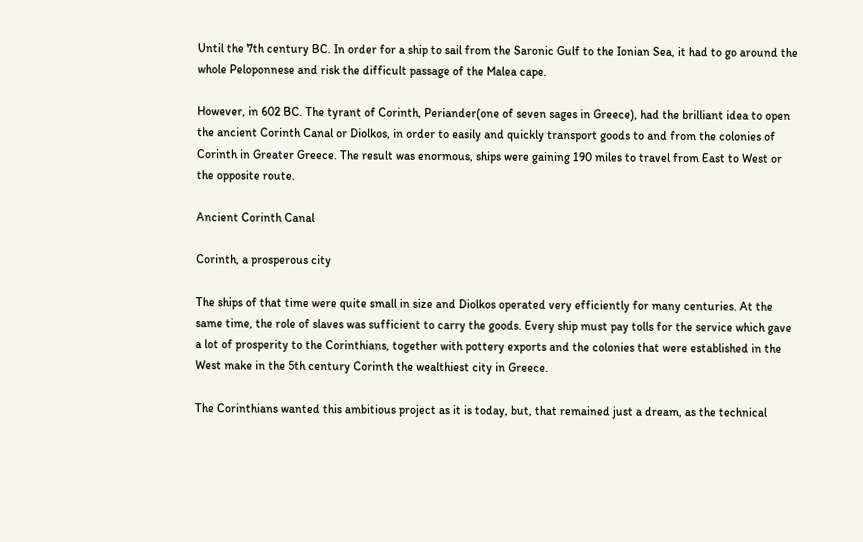Until the 7th century BC. In order for a ship to sail from the Saronic Gulf to the Ionian Sea, it had to go around the whole Peloponnese and risk the difficult passage of the Malea cape.

However, in 602 BC. The tyrant of Corinth, Periander(one of seven sages in Greece), had the brilliant idea to open the ancient Corinth Canal or Diolkos, in order to easily and quickly transport goods to and from the colonies of Corinth in Greater Greece. The result was enormous, ships were gaining 190 miles to travel from East to West or the opposite route.

Ancient Corinth Canal

Corinth, a prosperous city

The ships of that time were quite small in size and Diolkos operated very efficiently for many centuries. At the same time, the role of slaves was sufficient to carry the goods. Every ship must pay tolls for the service which gave a lot of prosperity to the Corinthians, together with pottery exports and the colonies that were established in the West make in the 5th century Corinth the wealthiest city in Greece.

The Corinthians wanted this ambitious project as it is today, but, that remained just a dream, as the technical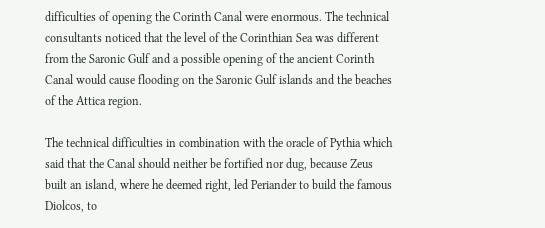difficulties of opening the Corinth Canal were enormous. The technical consultants noticed that the level of the Corinthian Sea was different from the Saronic Gulf and a possible opening of the ancient Corinth Canal would cause flooding on the Saronic Gulf islands and the beaches of the Attica region.

The technical difficulties in combination with the oracle of Pythia which said that the Canal should neither be fortified nor dug, because Zeus built an island, where he deemed right, led Periander to build the famous Diolcos, to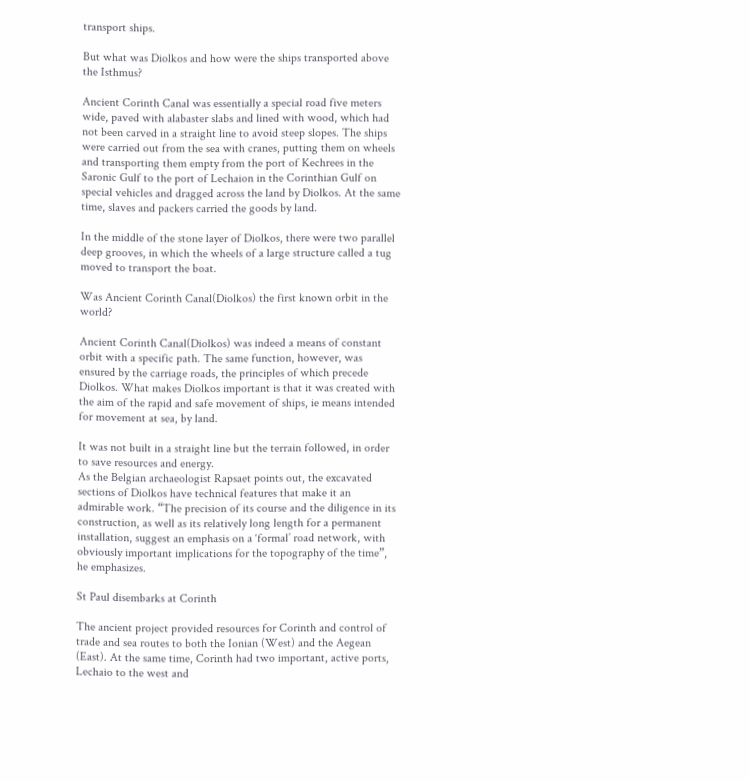transport ships.

But what was Diolkos and how were the ships transported above the Isthmus?

Ancient Corinth Canal was essentially a special road five meters wide, paved with alabaster slabs and lined with wood, which had not been carved in a straight line to avoid steep slopes. The ships were carried out from the sea with cranes, putting them on wheels and transporting them empty from the port of Kechrees in the Saronic Gulf to the port of Lechaion in the Corinthian Gulf on special vehicles and dragged across the land by Diolkos. At the same time, slaves and packers carried the goods by land.

In the middle of the stone layer of Diolkos, there were two parallel deep grooves, in which the wheels of a large structure called a tug moved to transport the boat.

Was Ancient Corinth Canal(Diolkos) the first known orbit in the world?

Ancient Corinth Canal(Diolkos) was indeed a means of constant orbit with a specific path. The same function, however, was ensured by the carriage roads, the principles of which precede Diolkos. What makes Diolkos important is that it was created with the aim of the rapid and safe movement of ships, ie means intended for movement at sea, by land.

It was not built in a straight line but the terrain followed, in order to save resources and energy.
As the Belgian archaeologist Rapsaet points out, the excavated sections of Diolkos have technical features that make it an admirable work. “The precision of its course and the diligence in its construction, as well as its relatively long length for a permanent installation, suggest an emphasis on a ‘formal’ road network, with obviously important implications for the topography of the time”, he emphasizes.

St Paul disembarks at Corinth

The ancient project provided resources for Corinth and control of trade and sea routes to both the Ionian (West) and the Aegean (East). At the same time, Corinth had two important, active ports, Lechaio to the west and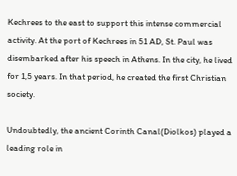Kechrees to the east to support this intense commercial activity. At the port of Kechrees in 51 AD, St. Paul was disembarked after his speech in Athens. In the city, he lived for 1,5 years. In that period, he created the first Christian society.

Undoubtedly, the ancient Corinth Canal(Diolkos) played a leading role in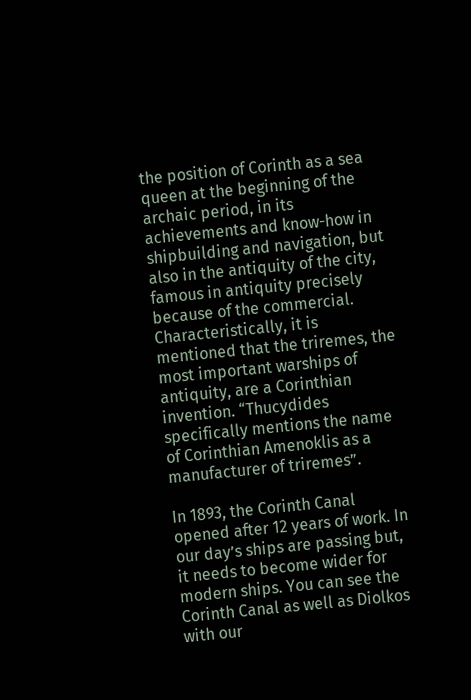the position of Corinth as a sea queen at the beginning of the archaic period, in its achievements and know-how in shipbuilding and navigation, but also in the antiquity of the city, famous in antiquity precisely because of the commercial. Characteristically, it is mentioned that the triremes, the most important warships of antiquity, are a Corinthian invention. “Thucydides specifically mentions the name of Corinthian Amenoklis as a manufacturer of triremes”.

In 1893, the Corinth Canal opened after 12 years of work. In our day’s ships are passing but, it needs to become wider for modern ships. You can see the Corinth Canal as well as Diolkos with our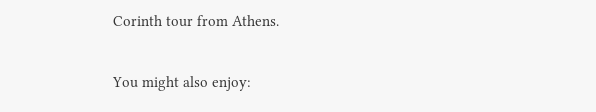Corinth tour from Athens.

You might also enjoy: